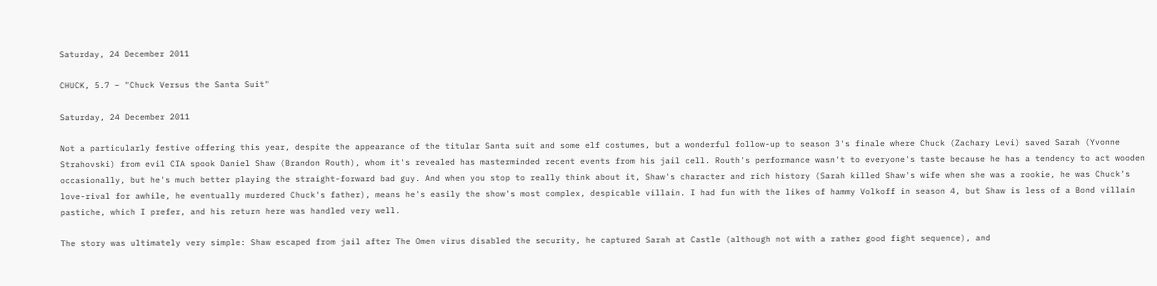Saturday, 24 December 2011

CHUCK, 5.7 – "Chuck Versus the Santa Suit"

Saturday, 24 December 2011

Not a particularly festive offering this year, despite the appearance of the titular Santa suit and some elf costumes, but a wonderful follow-up to season 3's finale where Chuck (Zachary Levi) saved Sarah (Yvonne Strahovski) from evil CIA spook Daniel Shaw (Brandon Routh), whom it's revealed has masterminded recent events from his jail cell. Routh's performance wasn't to everyone's taste because he has a tendency to act wooden occasionally, but he's much better playing the straight-forward bad guy. And when you stop to really think about it, Shaw's character and rich history (Sarah killed Shaw's wife when she was a rookie, he was Chuck's love-rival for awhile, he eventually murdered Chuck's father), means he's easily the show's most complex, despicable villain. I had fun with the likes of hammy Volkoff in season 4, but Shaw is less of a Bond villain pastiche, which I prefer, and his return here was handled very well.

The story was ultimately very simple: Shaw escaped from jail after The Omen virus disabled the security, he captured Sarah at Castle (although not with a rather good fight sequence), and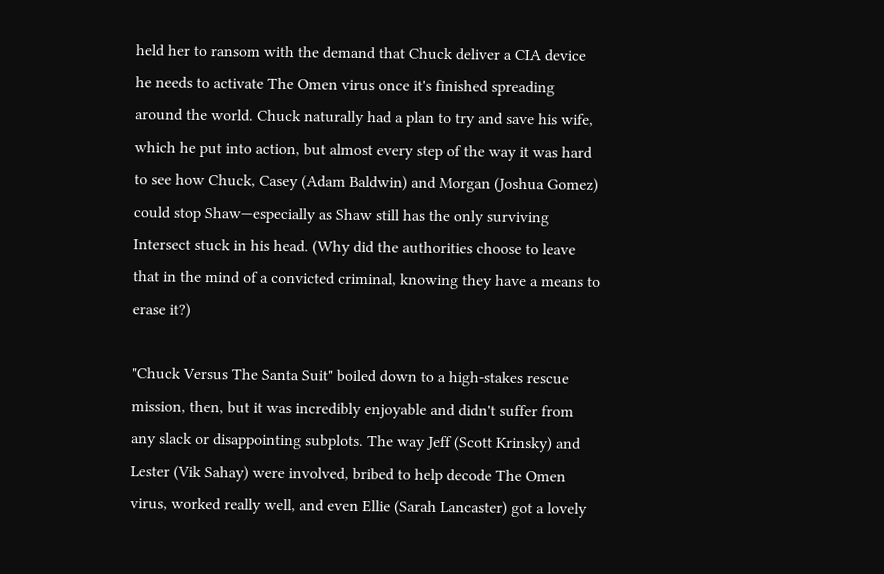held her to ransom with the demand that Chuck deliver a CIA device he needs to activate The Omen virus once it's finished spreading around the world. Chuck naturally had a plan to try and save his wife, which he put into action, but almost every step of the way it was hard to see how Chuck, Casey (Adam Baldwin) and Morgan (Joshua Gomez) could stop Shaw—especially as Shaw still has the only surviving Intersect stuck in his head. (Why did the authorities choose to leave that in the mind of a convicted criminal, knowing they have a means to erase it?)

"Chuck Versus The Santa Suit" boiled down to a high-stakes rescue mission, then, but it was incredibly enjoyable and didn't suffer from any slack or disappointing subplots. The way Jeff (Scott Krinsky) and Lester (Vik Sahay) were involved, bribed to help decode The Omen virus, worked really well, and even Ellie (Sarah Lancaster) got a lovely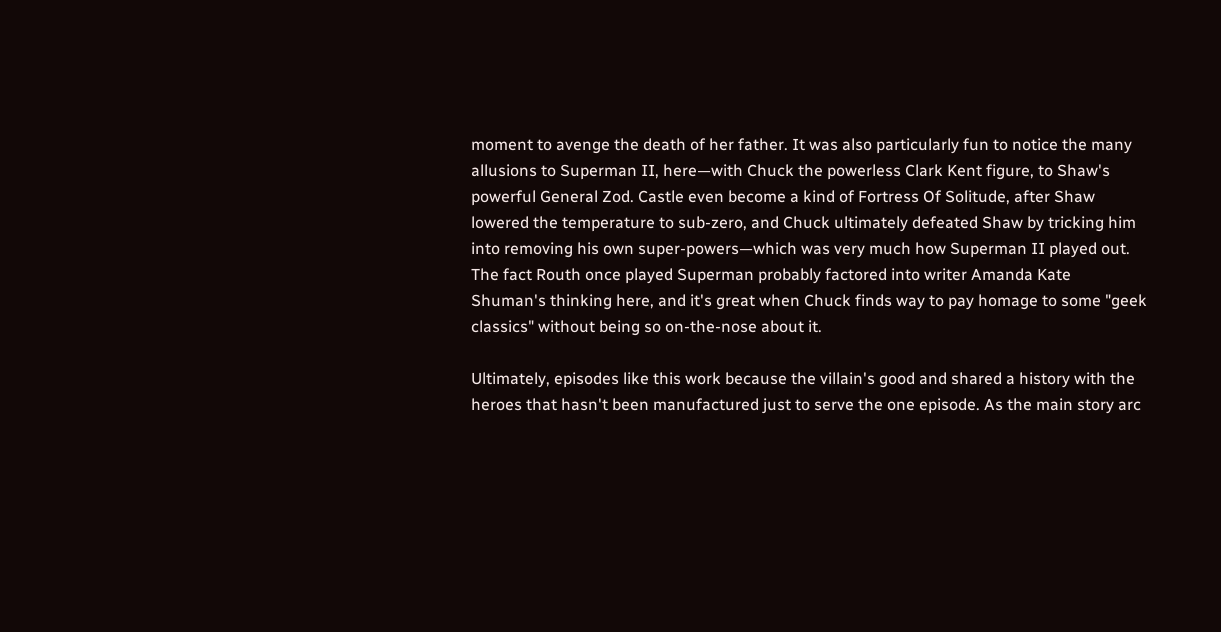moment to avenge the death of her father. It was also particularly fun to notice the many allusions to Superman II, here—with Chuck the powerless Clark Kent figure, to Shaw's powerful General Zod. Castle even become a kind of Fortress Of Solitude, after Shaw lowered the temperature to sub-zero, and Chuck ultimately defeated Shaw by tricking him into removing his own super-powers—which was very much how Superman II played out. The fact Routh once played Superman probably factored into writer Amanda Kate Shuman's thinking here, and it's great when Chuck finds way to pay homage to some "geek classics" without being so on-the-nose about it.

Ultimately, episodes like this work because the villain's good and shared a history with the heroes that hasn't been manufactured just to serve the one episode. As the main story arc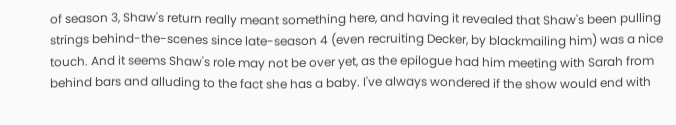of season 3, Shaw's return really meant something here, and having it revealed that Shaw's been pulling strings behind-the-scenes since late-season 4 (even recruiting Decker, by blackmailing him) was a nice touch. And it seems Shaw's role may not be over yet, as the epilogue had him meeting with Sarah from behind bars and alluding to the fact she has a baby. I've always wondered if the show would end with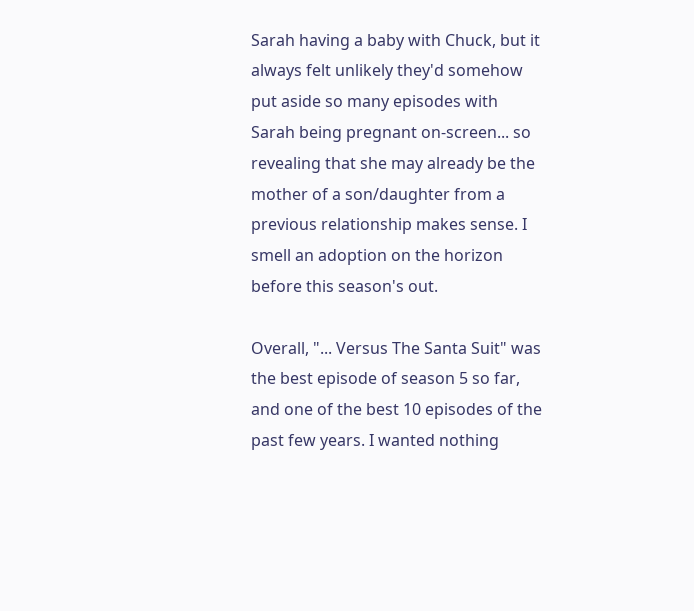Sarah having a baby with Chuck, but it always felt unlikely they'd somehow put aside so many episodes with Sarah being pregnant on-screen... so revealing that she may already be the mother of a son/daughter from a previous relationship makes sense. I smell an adoption on the horizon before this season's out.

Overall, "... Versus The Santa Suit" was the best episode of season 5 so far, and one of the best 10 episodes of the past few years. I wanted nothing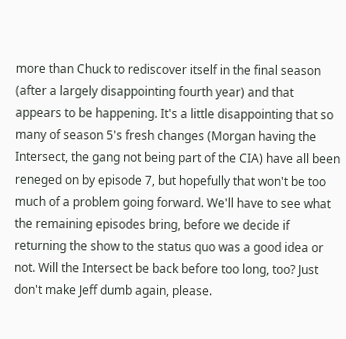more than Chuck to rediscover itself in the final season (after a largely disappointing fourth year) and that appears to be happening. It's a little disappointing that so many of season 5's fresh changes (Morgan having the Intersect, the gang not being part of the CIA) have all been reneged on by episode 7, but hopefully that won't be too much of a problem going forward. We'll have to see what the remaining episodes bring, before we decide if returning the show to the status quo was a good idea or not. Will the Intersect be back before too long, too? Just don't make Jeff dumb again, please.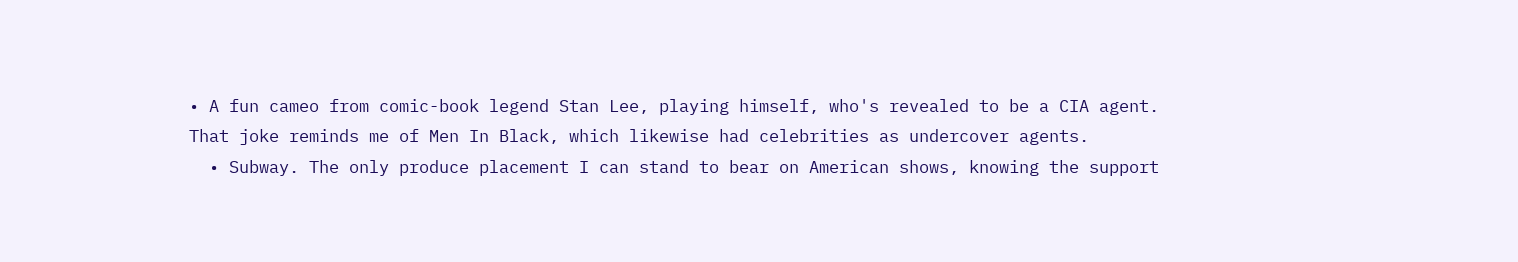• A fun cameo from comic-book legend Stan Lee, playing himself, who's revealed to be a CIA agent. That joke reminds me of Men In Black, which likewise had celebrities as undercover agents.
  • Subway. The only produce placement I can stand to bear on American shows, knowing the support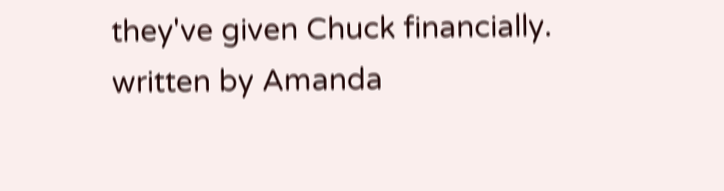they've given Chuck financially.
written by Amanda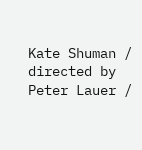Kate Shuman / directed by Peter Lauer /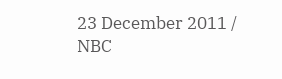23 December 2011 / NBC